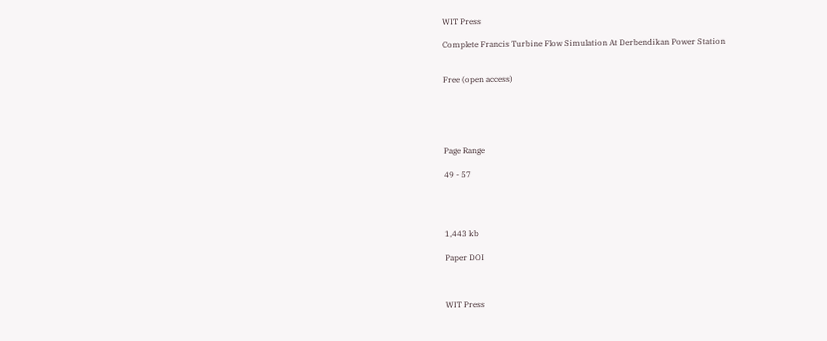WIT Press

Complete Francis Turbine Flow Simulation At Derbendikan Power Station


Free (open access)





Page Range

49 - 57




1,443 kb

Paper DOI



WIT Press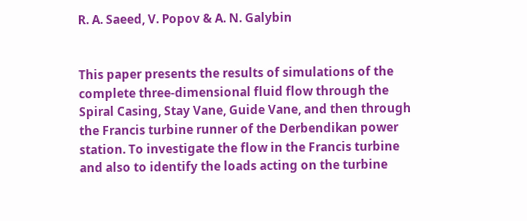R. A. Saeed, V. Popov & A. N. Galybin


This paper presents the results of simulations of the complete three-dimensional fluid flow through the Spiral Casing, Stay Vane, Guide Vane, and then through the Francis turbine runner of the Derbendikan power station. To investigate the flow in the Francis turbine and also to identify the loads acting on the turbine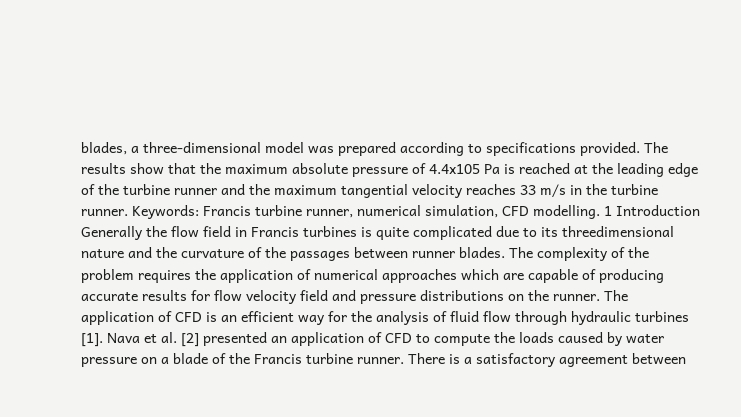blades, a three-dimensional model was prepared according to specifications provided. The results show that the maximum absolute pressure of 4.4x105 Pa is reached at the leading edge of the turbine runner and the maximum tangential velocity reaches 33 m/s in the turbine runner. Keywords: Francis turbine runner, numerical simulation, CFD modelling. 1 Introduction Generally the flow field in Francis turbines is quite complicated due to its threedimensional nature and the curvature of the passages between runner blades. The complexity of the problem requires the application of numerical approaches which are capable of producing accurate results for flow velocity field and pressure distributions on the runner. The application of CFD is an efficient way for the analysis of fluid flow through hydraulic turbines [1]. Nava et al. [2] presented an application of CFD to compute the loads caused by water pressure on a blade of the Francis turbine runner. There is a satisfactory agreement between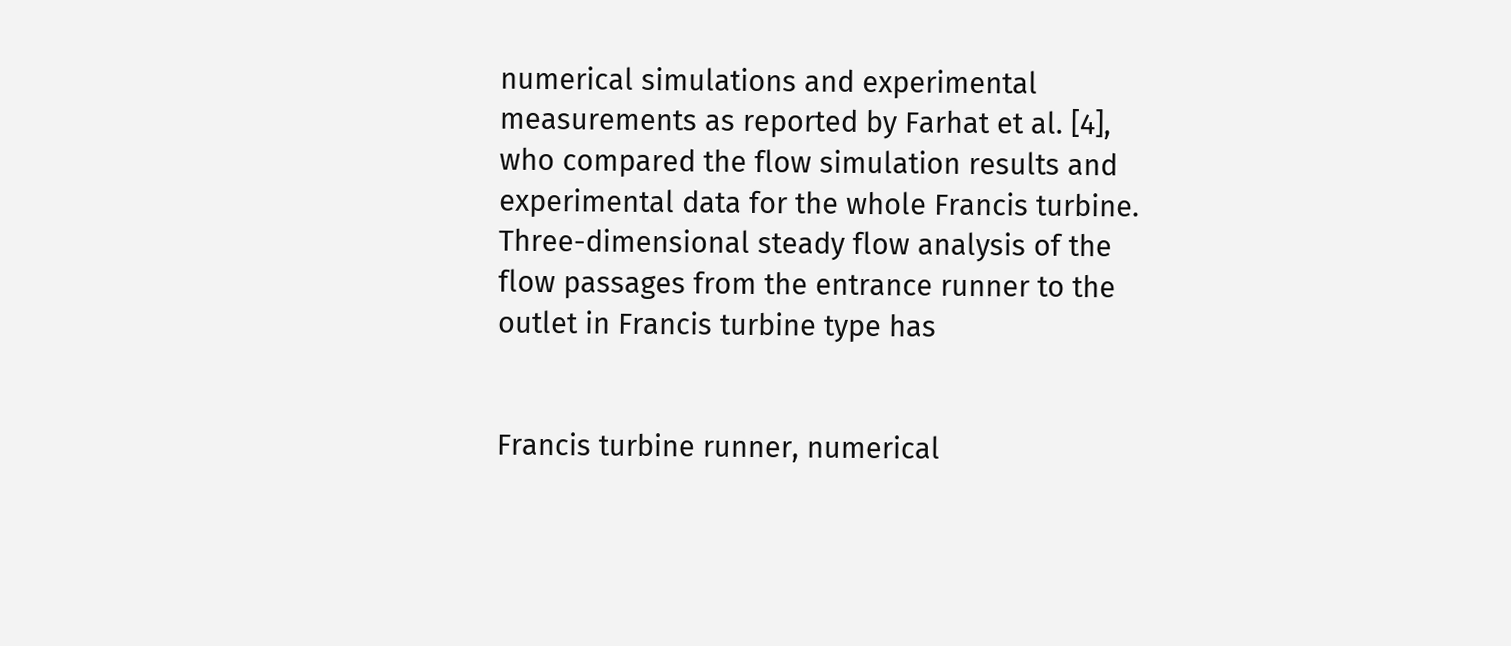numerical simulations and experimental measurements as reported by Farhat et al. [4], who compared the flow simulation results and experimental data for the whole Francis turbine. Three-dimensional steady flow analysis of the flow passages from the entrance runner to the outlet in Francis turbine type has


Francis turbine runner, numerical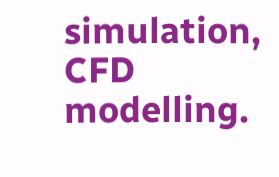simulation, CFD modelling.